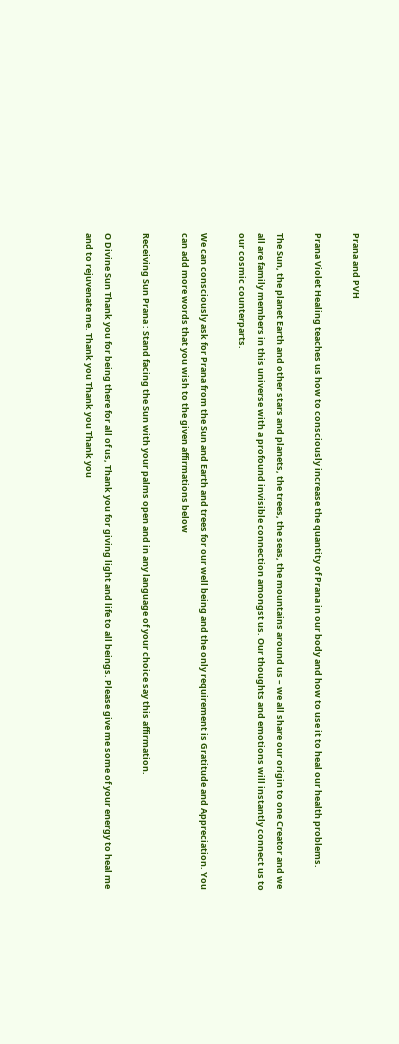Prana and PVH

Prana Violet Healing teaches us how to consciously increase the quantity of Prana in our body and how to use it to heal our health problems.

The Sun, the planet Earth and other stars and planets, the trees, the seas, the mountains around us – we all share our origin to one Creator and we all are family members in this universe with a profound invisible connection amongst us. Our thoughts and emotions will instantly connect us to our cosmic counterparts.

We can consciously ask for Prana from the Sun and Earth and trees for our well being and the only requirement is Gratitude and Appreciation. You can add more words that you wish to the given affirmations below

Receiving Sun Prana : Stand facing the Sun with your palms open and in any language of your choice say this affirmation.

O Divine Sun Thank you for being there for all of us, Thank you for giving light and life to all beings. Please give me some of your energy to heal me and to rejuvenate me. Thank you Thank you Thank you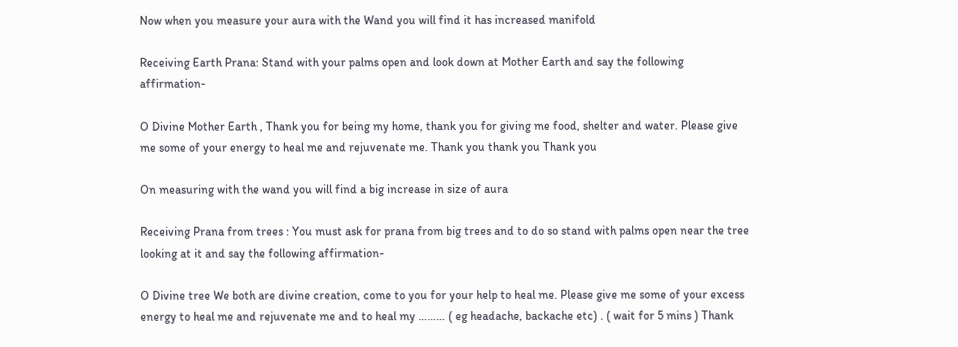Now when you measure your aura with the Wand you will find it has increased manifold

Receiving Earth Prana: Stand with your palms open and look down at Mother Earth and say the following affirmation-

O Divine Mother Earth , Thank you for being my home, thank you for giving me food, shelter and water. Please give me some of your energy to heal me and rejuvenate me. Thank you thank you Thank you

On measuring with the wand you will find a big increase in size of aura

Receiving Prana from trees : You must ask for prana from big trees and to do so stand with palms open near the tree looking at it and say the following affirmation-

O Divine tree We both are divine creation, come to you for your help to heal me. Please give me some of your excess energy to heal me and rejuvenate me and to heal my ……… ( eg headache, backache etc) . ( wait for 5 mins ) Thank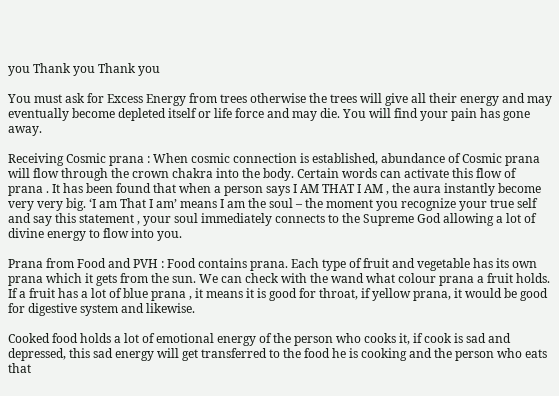you Thank you Thank you

You must ask for Excess Energy from trees otherwise the trees will give all their energy and may eventually become depleted itself or life force and may die. You will find your pain has gone away.

Receiving Cosmic prana : When cosmic connection is established, abundance of Cosmic prana will flow through the crown chakra into the body. Certain words can activate this flow of prana . It has been found that when a person says I AM THAT I AM , the aura instantly become very very big. ‘I am That I am’ means I am the soul – the moment you recognize your true self and say this statement , your soul immediately connects to the Supreme God allowing a lot of divine energy to flow into you.

Prana from Food and PVH : Food contains prana. Each type of fruit and vegetable has its own prana which it gets from the sun. We can check with the wand what colour prana a fruit holds. If a fruit has a lot of blue prana , it means it is good for throat, if yellow prana, it would be good for digestive system and likewise.

Cooked food holds a lot of emotional energy of the person who cooks it, if cook is sad and depressed, this sad energy will get transferred to the food he is cooking and the person who eats that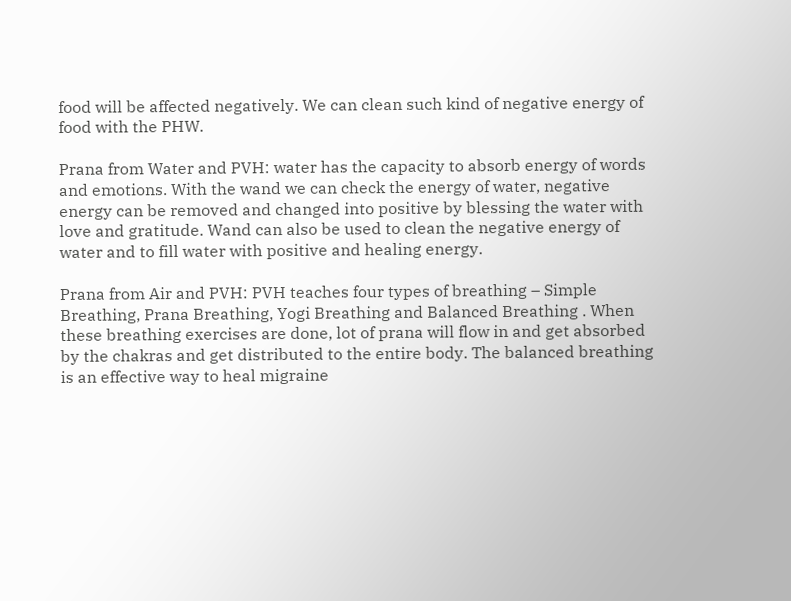food will be affected negatively. We can clean such kind of negative energy of food with the PHW.

Prana from Water and PVH: water has the capacity to absorb energy of words and emotions. With the wand we can check the energy of water, negative energy can be removed and changed into positive by blessing the water with love and gratitude. Wand can also be used to clean the negative energy of water and to fill water with positive and healing energy.

Prana from Air and PVH: PVH teaches four types of breathing – Simple Breathing, Prana Breathing, Yogi Breathing and Balanced Breathing . When these breathing exercises are done, lot of prana will flow in and get absorbed by the chakras and get distributed to the entire body. The balanced breathing is an effective way to heal migraine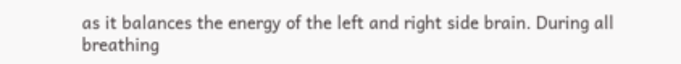as it balances the energy of the left and right side brain. During all breathing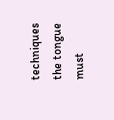techniques the tongue must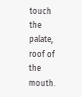touch the palate, roof of the mouth.